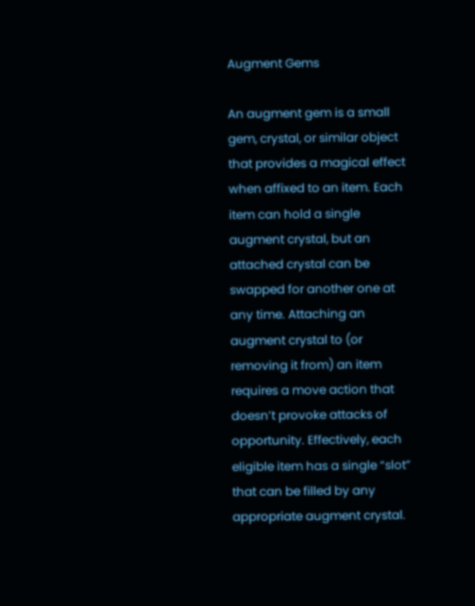Augment Gems

An augment gem is a small gem, crystal, or similar object that provides a magical effect when affixed to an item. Each item can hold a single augment crystal, but an attached crystal can be swapped for another one at any time. Attaching an augment crystal to (or removing it from) an item requires a move action that doesn’t provoke attacks of opportunity. Effectively, each eligible item has a single “slot” that can be filled by any appropriate augment crystal.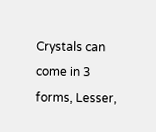Crystals can come in 3 forms, Lesser,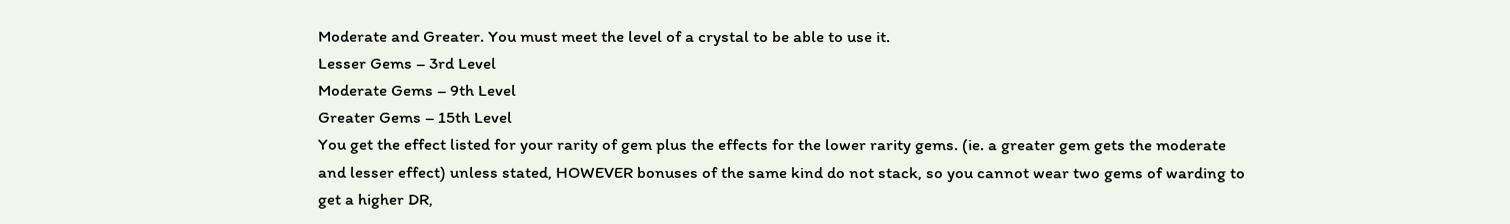Moderate and Greater. You must meet the level of a crystal to be able to use it.
Lesser Gems – 3rd Level
Moderate Gems – 9th Level
Greater Gems – 15th Level
You get the effect listed for your rarity of gem plus the effects for the lower rarity gems. (ie. a greater gem gets the moderate and lesser effect) unless stated, HOWEVER bonuses of the same kind do not stack, so you cannot wear two gems of warding to get a higher DR,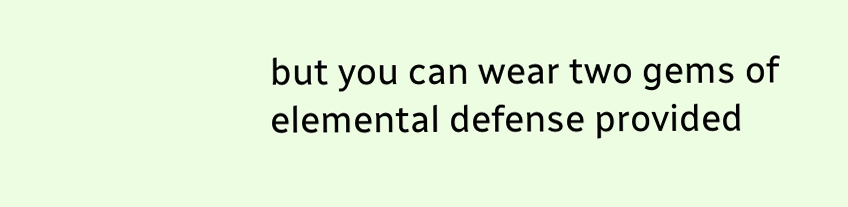but you can wear two gems of elemental defense provided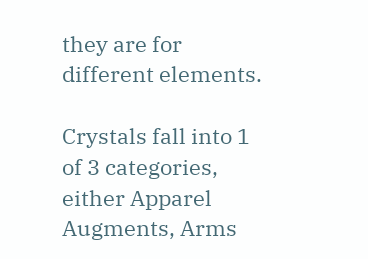they are for different elements.

Crystals fall into 1 of 3 categories, either Apparel Augments, Arms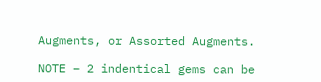Augments, or Assorted Augments.

NOTE – 2 indentical gems can be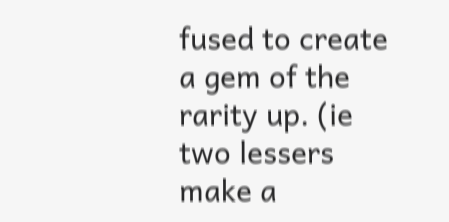fused to create a gem of the rarity up. (ie two lessers make a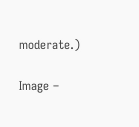moderate.)

Image –